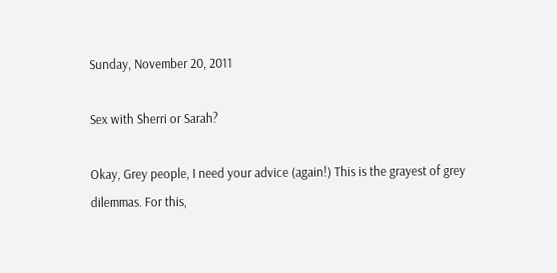Sunday, November 20, 2011

Sex with Sherri or Sarah?

Okay, Grey people, I need your advice (again!) This is the grayest of grey dilemmas. For this,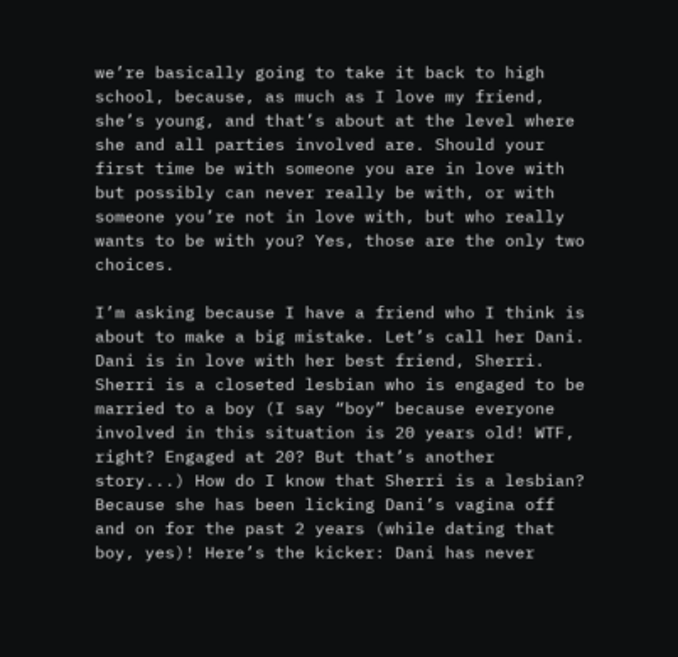we’re basically going to take it back to high school, because, as much as I love my friend, she’s young, and that’s about at the level where she and all parties involved are. Should your first time be with someone you are in love with but possibly can never really be with, or with someone you’re not in love with, but who really wants to be with you? Yes, those are the only two choices.

I’m asking because I have a friend who I think is about to make a big mistake. Let’s call her Dani. Dani is in love with her best friend, Sherri. Sherri is a closeted lesbian who is engaged to be married to a boy (I say “boy” because everyone involved in this situation is 20 years old! WTF, right? Engaged at 20? But that’s another story...) How do I know that Sherri is a lesbian? Because she has been licking Dani’s vagina off and on for the past 2 years (while dating that boy, yes)! Here’s the kicker: Dani has never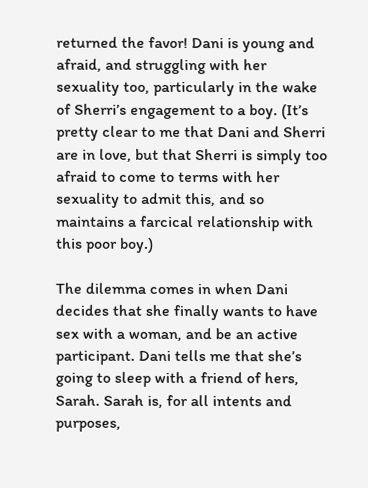returned the favor! Dani is young and afraid, and struggling with her sexuality too, particularly in the wake of Sherri’s engagement to a boy. (It’s pretty clear to me that Dani and Sherri are in love, but that Sherri is simply too afraid to come to terms with her sexuality to admit this, and so maintains a farcical relationship with this poor boy.)

The dilemma comes in when Dani decides that she finally wants to have sex with a woman, and be an active participant. Dani tells me that she’s going to sleep with a friend of hers, Sarah. Sarah is, for all intents and purposes,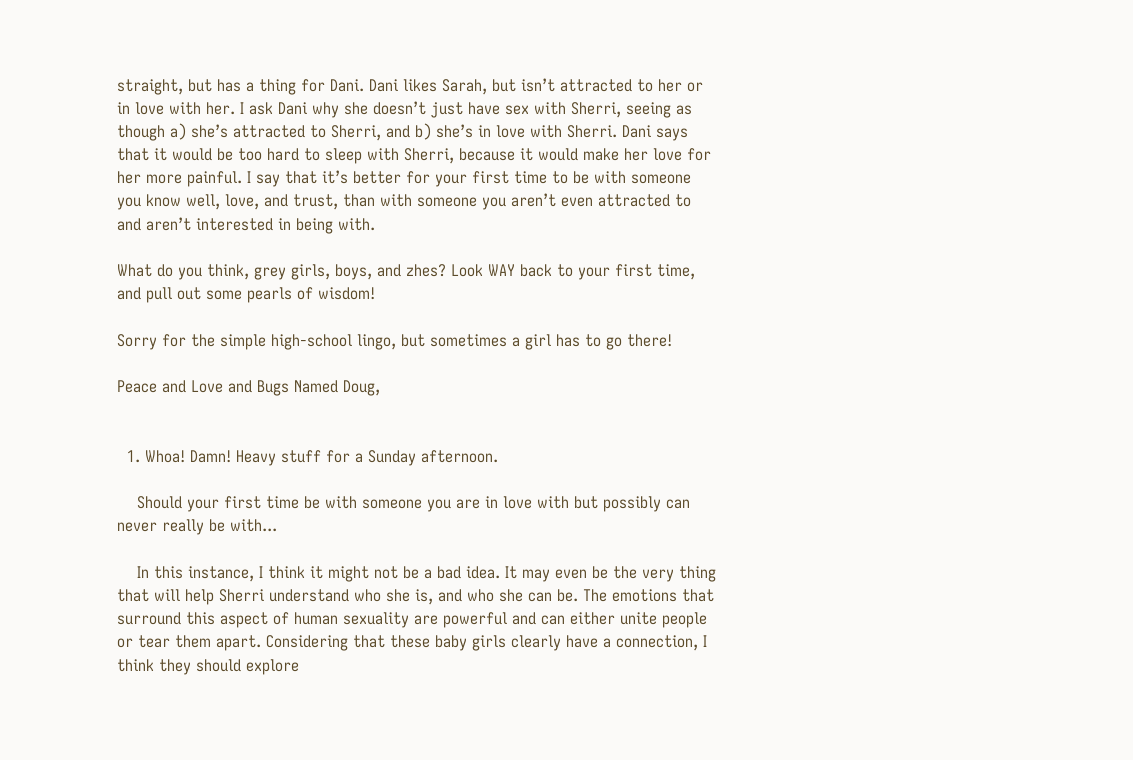straight, but has a thing for Dani. Dani likes Sarah, but isn’t attracted to her or in love with her. I ask Dani why she doesn’t just have sex with Sherri, seeing as though a) she’s attracted to Sherri, and b) she’s in love with Sherri. Dani says that it would be too hard to sleep with Sherri, because it would make her love for her more painful. I say that it’s better for your first time to be with someone you know well, love, and trust, than with someone you aren’t even attracted to and aren’t interested in being with.

What do you think, grey girls, boys, and zhes? Look WAY back to your first time, and pull out some pearls of wisdom!

Sorry for the simple high-school lingo, but sometimes a girl has to go there!

Peace and Love and Bugs Named Doug,


  1. Whoa! Damn! Heavy stuff for a Sunday afternoon.

    Should your first time be with someone you are in love with but possibly can never really be with...

    In this instance, I think it might not be a bad idea. It may even be the very thing that will help Sherri understand who she is, and who she can be. The emotions that surround this aspect of human sexuality are powerful and can either unite people or tear them apart. Considering that these baby girls clearly have a connection, I think they should explore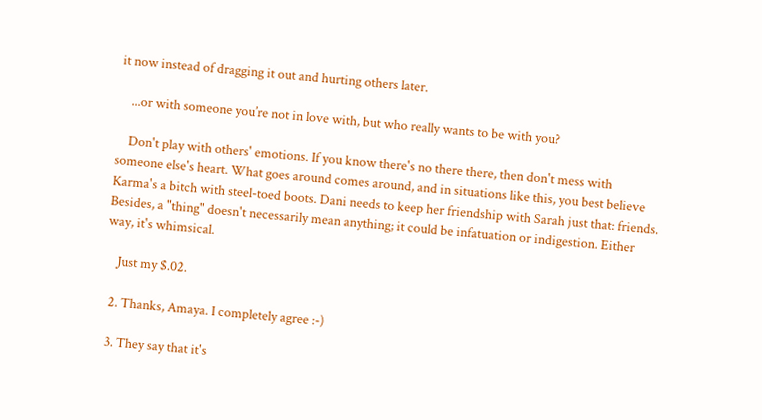it now instead of dragging it out and hurting others later.

    ...or with someone you’re not in love with, but who really wants to be with you?

    Don't play with others' emotions. If you know there's no there there, then don't mess with someone else's heart. What goes around comes around, and in situations like this, you best believe Karma's a bitch with steel-toed boots. Dani needs to keep her friendship with Sarah just that: friends. Besides, a "thing" doesn't necessarily mean anything; it could be infatuation or indigestion. Either way, it's whimsical.

    Just my $.02.

  2. Thanks, Amaya. I completely agree :-)

  3. They say that it's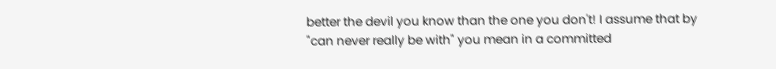better the devil you know than the one you don't! I assume that by "can never really be with" you mean in a committed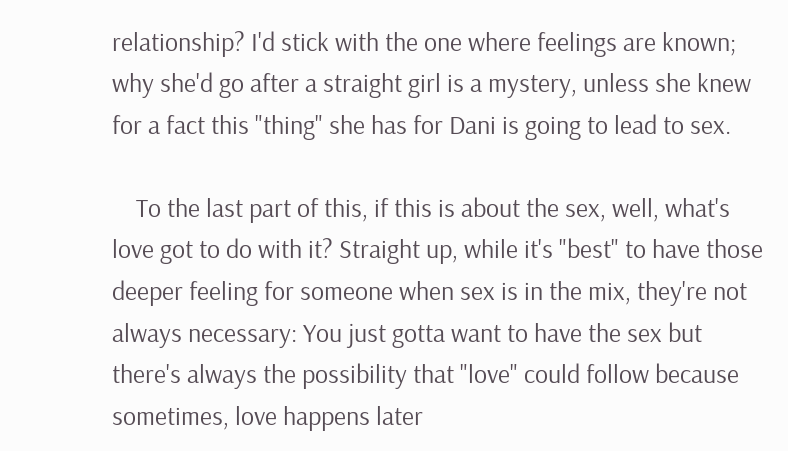relationship? I'd stick with the one where feelings are known; why she'd go after a straight girl is a mystery, unless she knew for a fact this "thing" she has for Dani is going to lead to sex.

    To the last part of this, if this is about the sex, well, what's love got to do with it? Straight up, while it's "best" to have those deeper feeling for someone when sex is in the mix, they're not always necessary: You just gotta want to have the sex but there's always the possibility that "love" could follow because sometimes, love happens later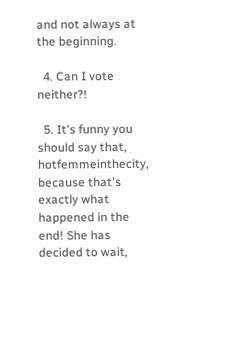and not always at the beginning.

  4. Can I vote neither?!

  5. It's funny you should say that, hotfemmeinthecity, because that's exactly what happened in the end! She has decided to wait,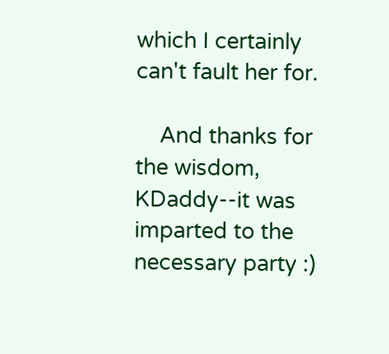which I certainly can't fault her for.

    And thanks for the wisdom, KDaddy--it was imparted to the necessary party :)